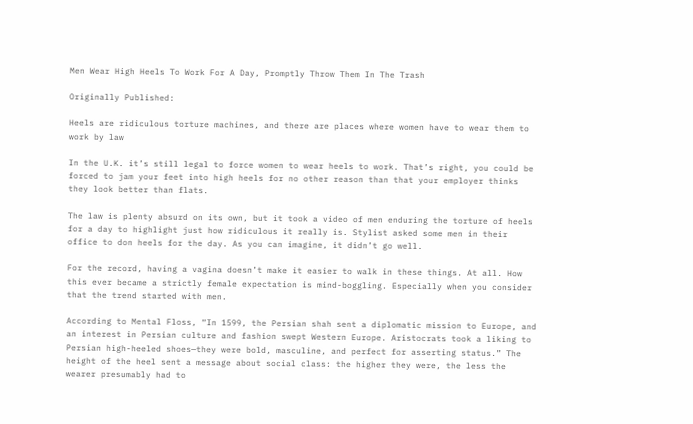Men Wear High Heels To Work For A Day, Promptly Throw Them In The Trash

Originally Published:

Heels are ridiculous torture machines, and there are places where women have to wear them to work by law

In the U.K. it’s still legal to force women to wear heels to work. That’s right, you could be forced to jam your feet into high heels for no other reason than that your employer thinks they look better than flats.

The law is plenty absurd on its own, but it took a video of men enduring the torture of heels for a day to highlight just how ridiculous it really is. Stylist asked some men in their office to don heels for the day. As you can imagine, it didn’t go well.

For the record, having a vagina doesn’t make it easier to walk in these things. At all. How this ever became a strictly female expectation is mind-boggling. Especially when you consider that the trend started with men.

According to Mental Floss, “In 1599, the Persian shah sent a diplomatic mission to Europe, and an interest in Persian culture and fashion swept Western Europe. Aristocrats took a liking to Persian high-heeled shoes—they were bold, masculine, and perfect for asserting status.” The height of the heel sent a message about social class: the higher they were, the less the wearer presumably had to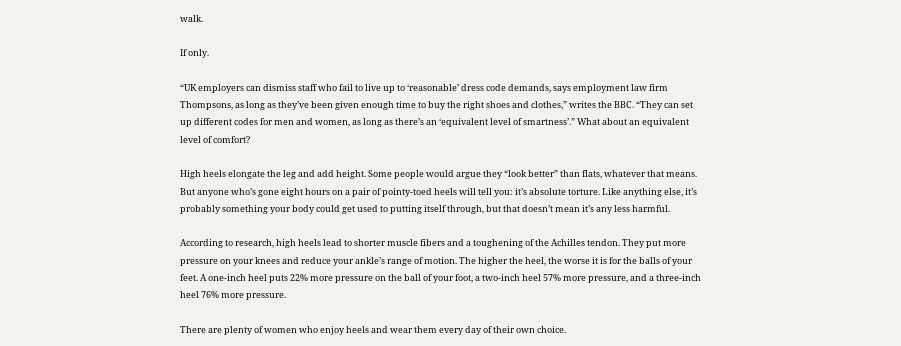walk.

If only.

“UK employers can dismiss staff who fail to live up to ‘reasonable’ dress code demands, says employment law firm Thompsons, as long as they’ve been given enough time to buy the right shoes and clothes,” writes the BBC. “They can set up different codes for men and women, as long as there’s an ‘equivalent level of smartness’.” What about an equivalent level of comfort?

High heels elongate the leg and add height. Some people would argue they “look better” than flats, whatever that means. But anyone who’s gone eight hours on a pair of pointy-toed heels will tell you: it’s absolute torture. Like anything else, it’s probably something your body could get used to putting itself through, but that doesn’t mean it’s any less harmful.

According to research, high heels lead to shorter muscle fibers and a toughening of the Achilles tendon. They put more pressure on your knees and reduce your ankle’s range of motion. The higher the heel, the worse it is for the balls of your feet. A one-inch heel puts 22% more pressure on the ball of your foot, a two-inch heel 57% more pressure, and a three-inch heel 76% more pressure.

There are plenty of women who enjoy heels and wear them every day of their own choice.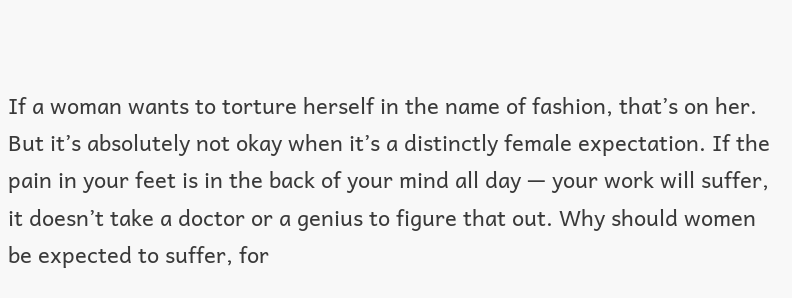If a woman wants to torture herself in the name of fashion, that’s on her. But it’s absolutely not okay when it’s a distinctly female expectation. If the pain in your feet is in the back of your mind all day — your work will suffer, it doesn’t take a doctor or a genius to figure that out. Why should women be expected to suffer, for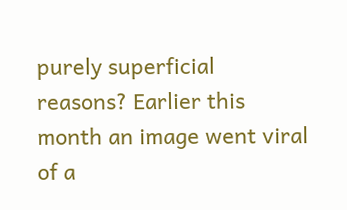purely superficial reasons? Earlier this month an image went viral of a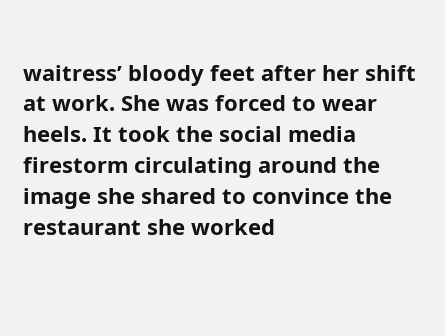waitress’ bloody feet after her shift at work. She was forced to wear heels. It took the social media firestorm circulating around the image she shared to convince the restaurant she worked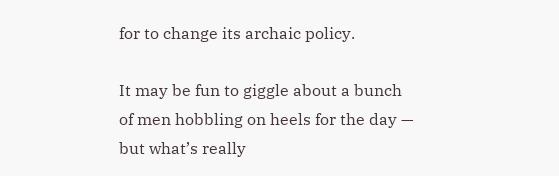for to change its archaic policy.

It may be fun to giggle about a bunch of men hobbling on heels for the day — but what’s really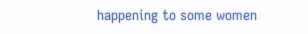happening to some women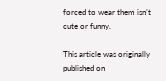forced to wear them isn’t cute or funny.

This article was originally published on